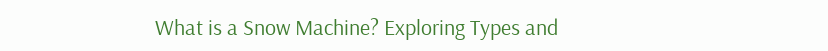What is a Snow Machine? Exploring Types and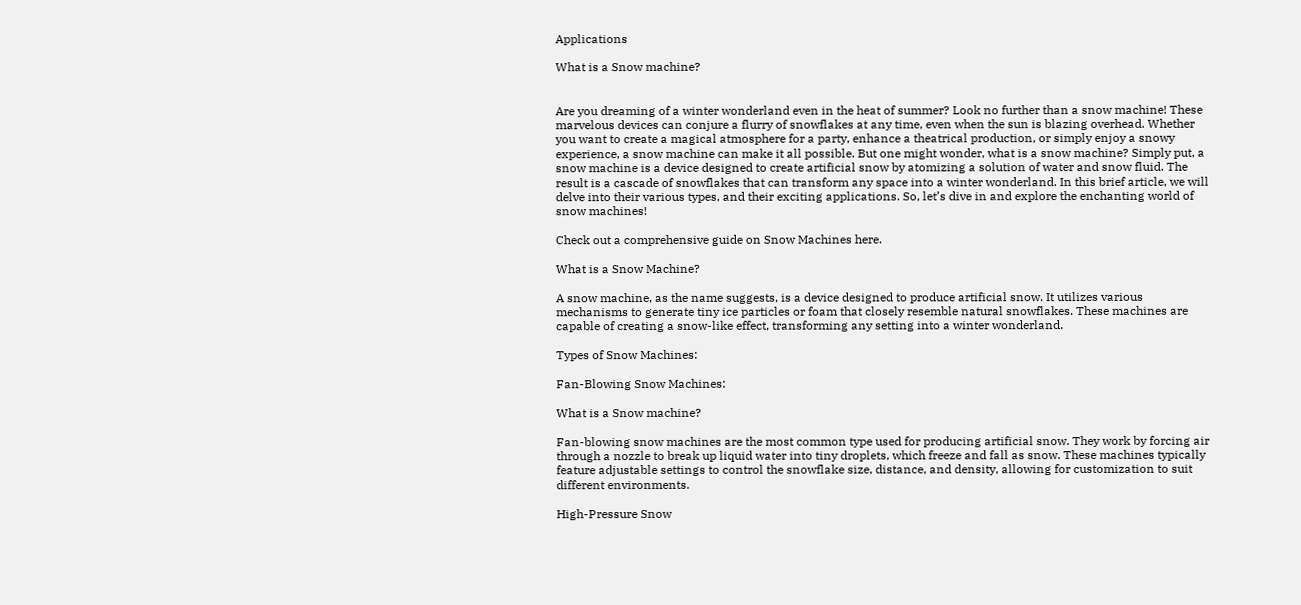Applications

What is a Snow machine?


Are you dreaming of a winter wonderland even in the heat of summer? Look no further than a snow machine! These marvelous devices can conjure a flurry of snowflakes at any time, even when the sun is blazing overhead. Whether you want to create a magical atmosphere for a party, enhance a theatrical production, or simply enjoy a snowy experience, a snow machine can make it all possible. But one might wonder, what is a snow machine? Simply put, a snow machine is a device designed to create artificial snow by atomizing a solution of water and snow fluid. The result is a cascade of snowflakes that can transform any space into a winter wonderland. In this brief article, we will delve into their various types, and their exciting applications. So, let’s dive in and explore the enchanting world of snow machines!

Check out a comprehensive guide on Snow Machines here.

What is a Snow Machine?

A snow machine, as the name suggests, is a device designed to produce artificial snow. It utilizes various mechanisms to generate tiny ice particles or foam that closely resemble natural snowflakes. These machines are capable of creating a snow-like effect, transforming any setting into a winter wonderland.

Types of Snow Machines:

Fan-Blowing Snow Machines:

What is a Snow machine?

Fan-blowing snow machines are the most common type used for producing artificial snow. They work by forcing air through a nozzle to break up liquid water into tiny droplets, which freeze and fall as snow. These machines typically feature adjustable settings to control the snowflake size, distance, and density, allowing for customization to suit different environments.

High-Pressure Snow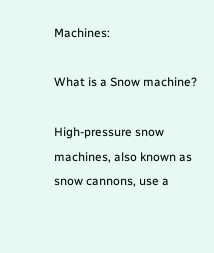Machines:

What is a Snow machine?

High-pressure snow machines, also known as snow cannons, use a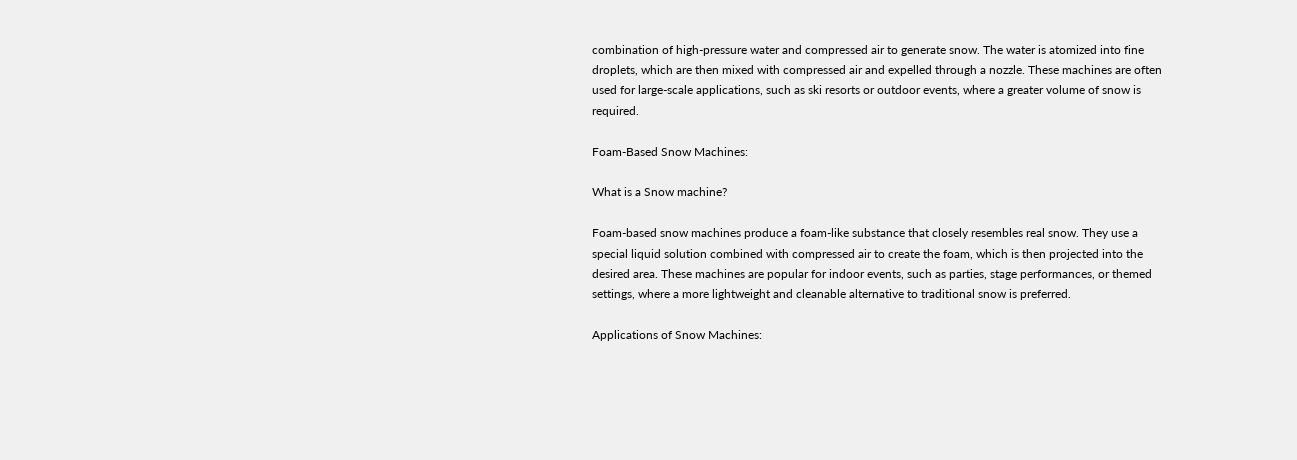combination of high-pressure water and compressed air to generate snow. The water is atomized into fine droplets, which are then mixed with compressed air and expelled through a nozzle. These machines are often used for large-scale applications, such as ski resorts or outdoor events, where a greater volume of snow is required.

Foam-Based Snow Machines:

What is a Snow machine?

Foam-based snow machines produce a foam-like substance that closely resembles real snow. They use a special liquid solution combined with compressed air to create the foam, which is then projected into the desired area. These machines are popular for indoor events, such as parties, stage performances, or themed settings, where a more lightweight and cleanable alternative to traditional snow is preferred.

Applications of Snow Machines: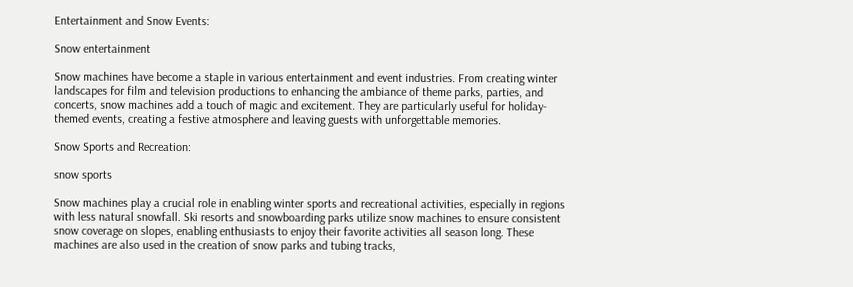Entertainment and Snow Events:

Snow entertainment

Snow machines have become a staple in various entertainment and event industries. From creating winter landscapes for film and television productions to enhancing the ambiance of theme parks, parties, and concerts, snow machines add a touch of magic and excitement. They are particularly useful for holiday-themed events, creating a festive atmosphere and leaving guests with unforgettable memories.

Snow Sports and Recreation:

snow sports

Snow machines play a crucial role in enabling winter sports and recreational activities, especially in regions with less natural snowfall. Ski resorts and snowboarding parks utilize snow machines to ensure consistent snow coverage on slopes, enabling enthusiasts to enjoy their favorite activities all season long. These machines are also used in the creation of snow parks and tubing tracks,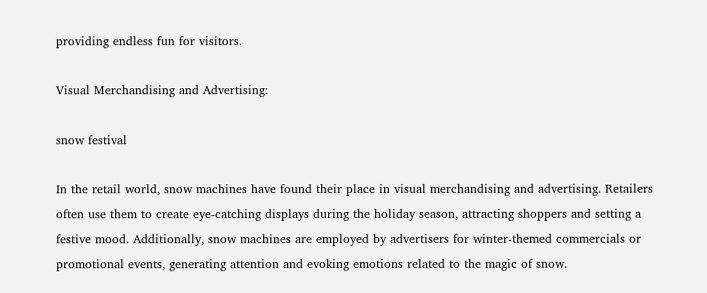providing endless fun for visitors.

Visual Merchandising and Advertising:

snow festival

In the retail world, snow machines have found their place in visual merchandising and advertising. Retailers often use them to create eye-catching displays during the holiday season, attracting shoppers and setting a festive mood. Additionally, snow machines are employed by advertisers for winter-themed commercials or promotional events, generating attention and evoking emotions related to the magic of snow.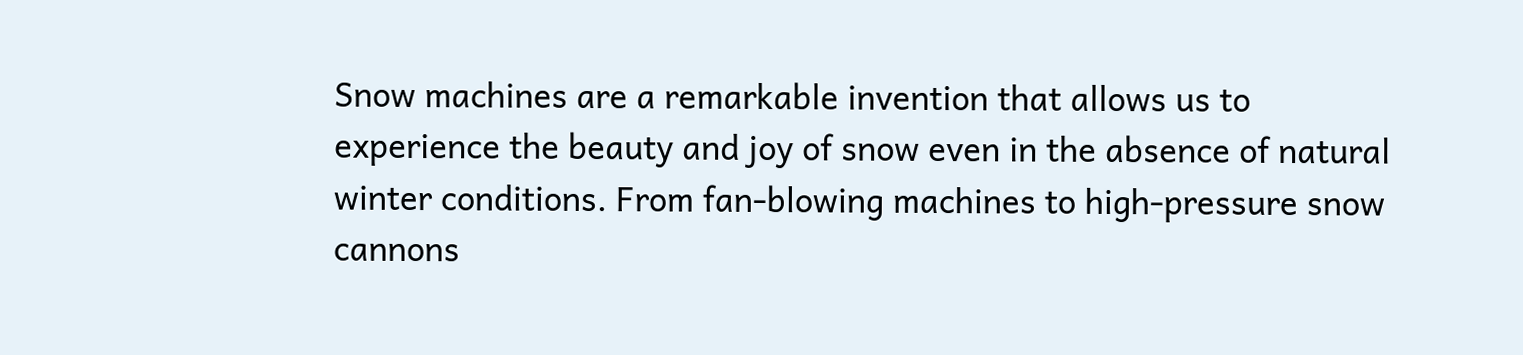Snow machines are a remarkable invention that allows us to experience the beauty and joy of snow even in the absence of natural winter conditions. From fan-blowing machines to high-pressure snow cannons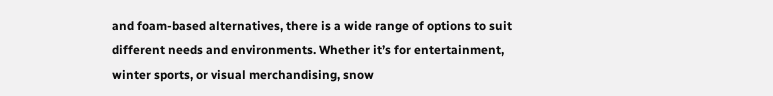and foam-based alternatives, there is a wide range of options to suit different needs and environments. Whether it’s for entertainment, winter sports, or visual merchandising, snow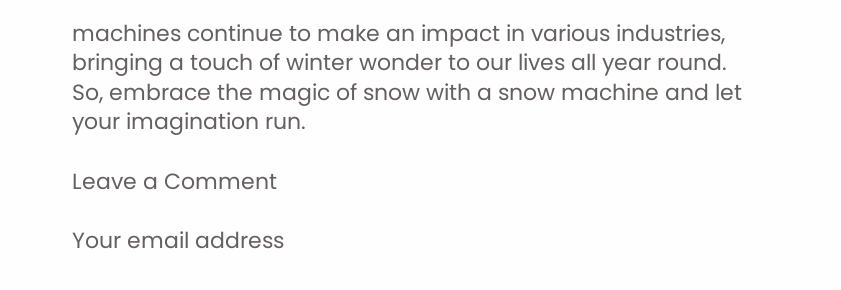machines continue to make an impact in various industries, bringing a touch of winter wonder to our lives all year round. So, embrace the magic of snow with a snow machine and let your imagination run.

Leave a Comment

Your email address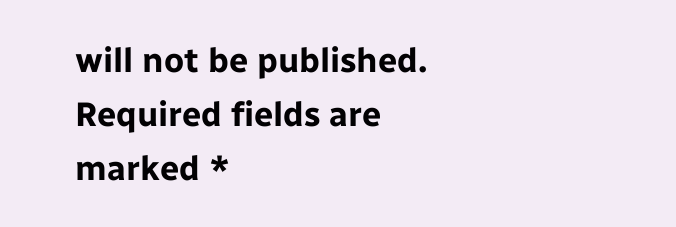will not be published. Required fields are marked *